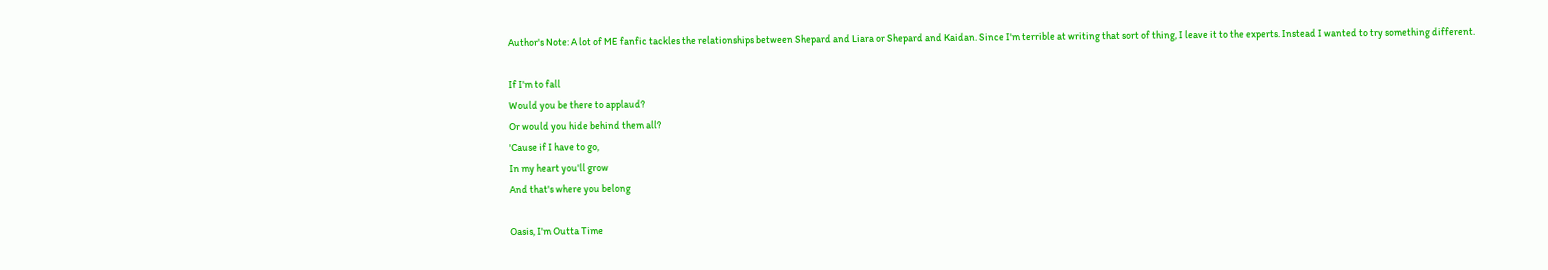Author's Note: A lot of ME fanfic tackles the relationships between Shepard and Liara or Shepard and Kaidan. Since I'm terrible at writing that sort of thing, I leave it to the experts. Instead I wanted to try something different.

If I'm to fall
Would you be there to applaud?
Or would you hide behind them all?
'Cause if I have to go,
In my heart you'll grow
And that's where you belong

Oasis, I'm Outta Time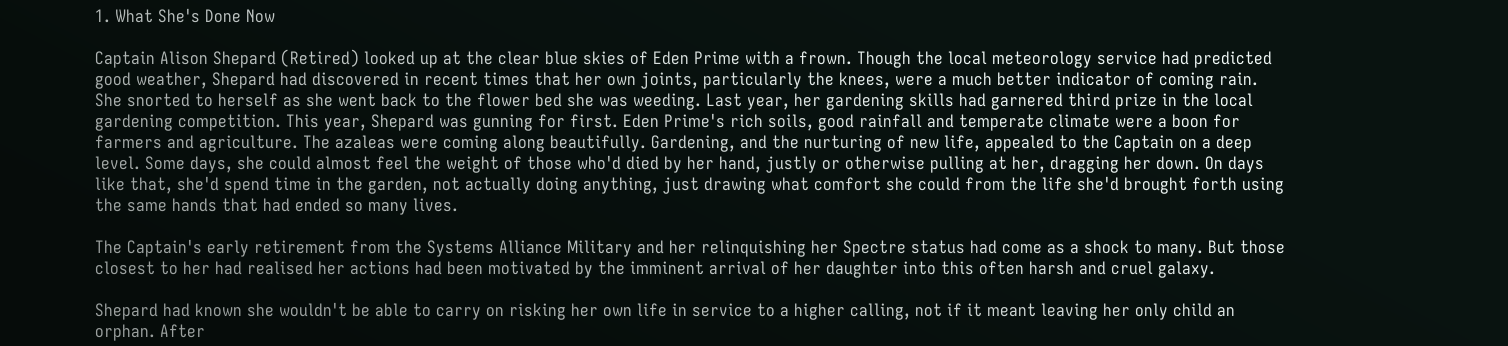1. What She's Done Now

Captain Alison Shepard (Retired) looked up at the clear blue skies of Eden Prime with a frown. Though the local meteorology service had predicted good weather, Shepard had discovered in recent times that her own joints, particularly the knees, were a much better indicator of coming rain. She snorted to herself as she went back to the flower bed she was weeding. Last year, her gardening skills had garnered third prize in the local gardening competition. This year, Shepard was gunning for first. Eden Prime's rich soils, good rainfall and temperate climate were a boon for farmers and agriculture. The azaleas were coming along beautifully. Gardening, and the nurturing of new life, appealed to the Captain on a deep level. Some days, she could almost feel the weight of those who'd died by her hand, justly or otherwise pulling at her, dragging her down. On days like that, she'd spend time in the garden, not actually doing anything, just drawing what comfort she could from the life she'd brought forth using the same hands that had ended so many lives.

The Captain's early retirement from the Systems Alliance Military and her relinquishing her Spectre status had come as a shock to many. But those closest to her had realised her actions had been motivated by the imminent arrival of her daughter into this often harsh and cruel galaxy.

Shepard had known she wouldn't be able to carry on risking her own life in service to a higher calling, not if it meant leaving her only child an orphan. After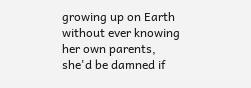growing up on Earth without ever knowing her own parents, she'd be damned if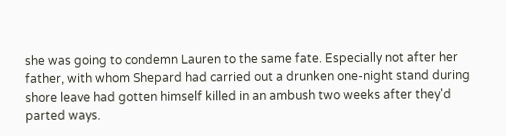she was going to condemn Lauren to the same fate. Especially not after her father, with whom Shepard had carried out a drunken one-night stand during shore leave had gotten himself killed in an ambush two weeks after they'd parted ways.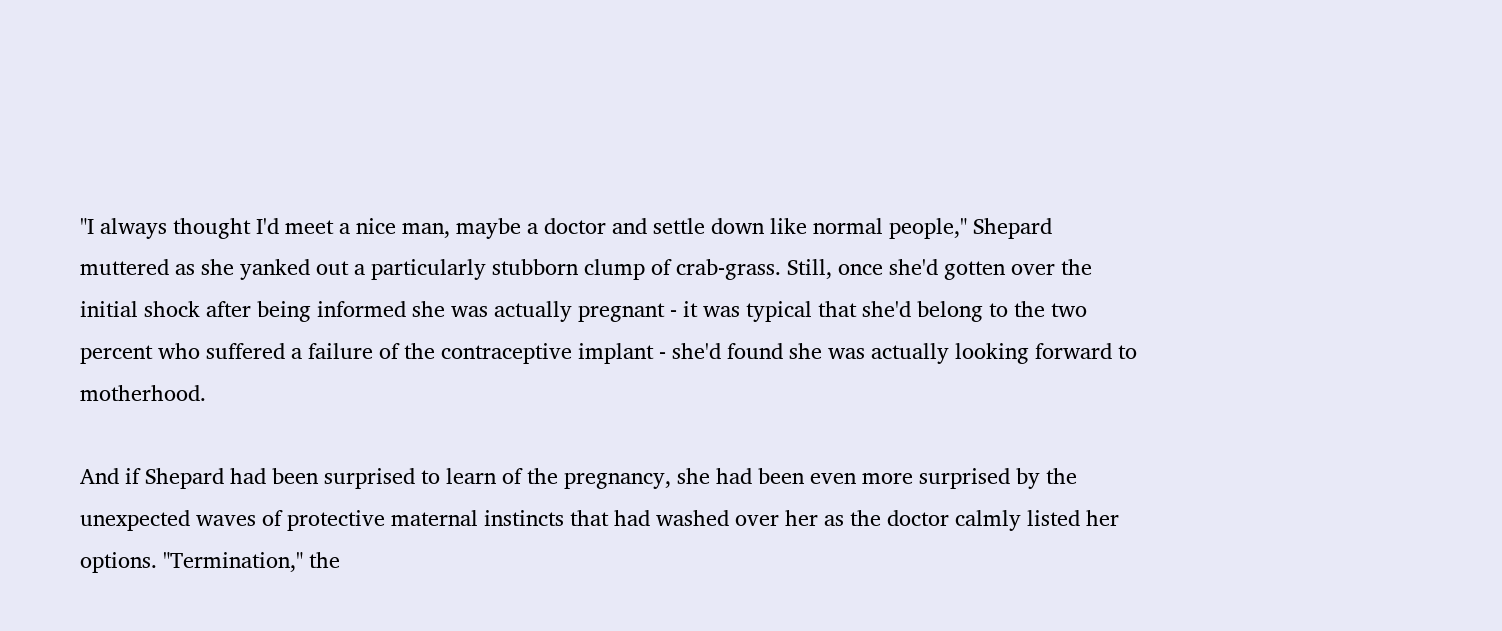"I always thought I'd meet a nice man, maybe a doctor and settle down like normal people," Shepard muttered as she yanked out a particularly stubborn clump of crab-grass. Still, once she'd gotten over the initial shock after being informed she was actually pregnant - it was typical that she'd belong to the two percent who suffered a failure of the contraceptive implant - she'd found she was actually looking forward to motherhood.

And if Shepard had been surprised to learn of the pregnancy, she had been even more surprised by the unexpected waves of protective maternal instincts that had washed over her as the doctor calmly listed her options. "Termination," the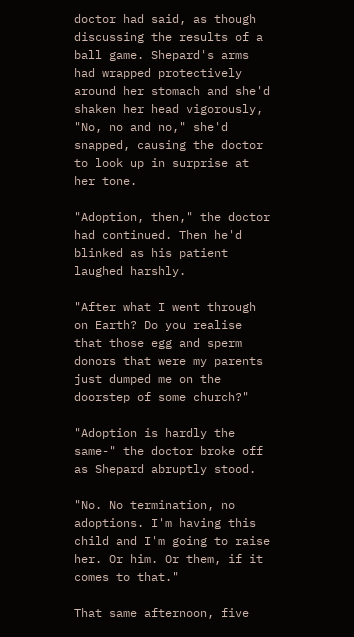doctor had said, as though discussing the results of a ball game. Shepard's arms had wrapped protectively around her stomach and she'd shaken her head vigorously, "No, no and no," she'd snapped, causing the doctor to look up in surprise at her tone.

"Adoption, then," the doctor had continued. Then he'd blinked as his patient laughed harshly.

"After what I went through on Earth? Do you realise that those egg and sperm donors that were my parents just dumped me on the doorstep of some church?"

"Adoption is hardly the same-" the doctor broke off as Shepard abruptly stood.

"No. No termination, no adoptions. I'm having this child and I'm going to raise her. Or him. Or them, if it comes to that."

That same afternoon, five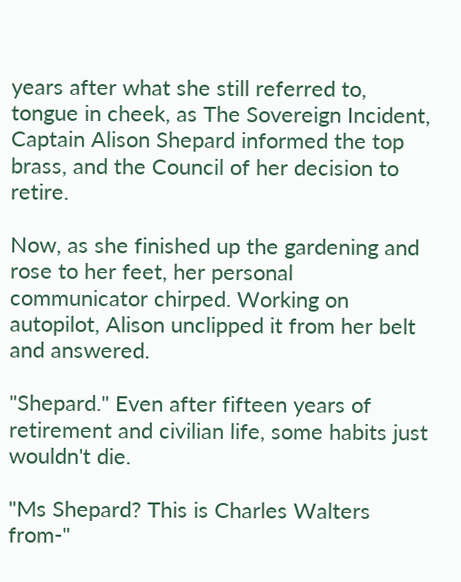years after what she still referred to, tongue in cheek, as The Sovereign Incident, Captain Alison Shepard informed the top brass, and the Council of her decision to retire.

Now, as she finished up the gardening and rose to her feet, her personal communicator chirped. Working on autopilot, Alison unclipped it from her belt and answered.

"Shepard." Even after fifteen years of retirement and civilian life, some habits just wouldn't die.

"Ms Shepard? This is Charles Walters from-"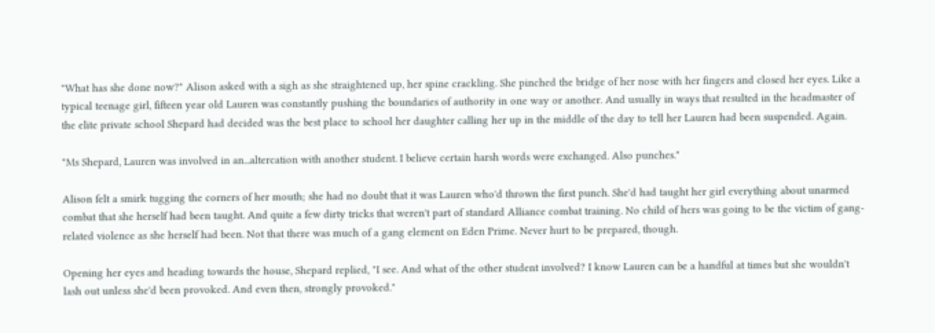"What has she done now?" Alison asked with a sigh as she straightened up, her spine crackling. She pinched the bridge of her nose with her fingers and closed her eyes. Like a typical teenage girl, fifteen year old Lauren was constantly pushing the boundaries of authority in one way or another. And usually in ways that resulted in the headmaster of the elite private school Shepard had decided was the best place to school her daughter calling her up in the middle of the day to tell her Lauren had been suspended. Again.

"Ms Shepard, Lauren was involved in an...altercation with another student. I believe certain harsh words were exchanged. Also punches."

Alison felt a smirk tugging the corners of her mouth; she had no doubt that it was Lauren who'd thrown the first punch. She'd had taught her girl everything about unarmed combat that she herself had been taught. And quite a few dirty tricks that weren't part of standard Alliance combat training. No child of hers was going to be the victim of gang-related violence as she herself had been. Not that there was much of a gang element on Eden Prime. Never hurt to be prepared, though.

Opening her eyes and heading towards the house, Shepard replied, "I see. And what of the other student involved? I know Lauren can be a handful at times but she wouldn't lash out unless she'd been provoked. And even then, strongly provoked."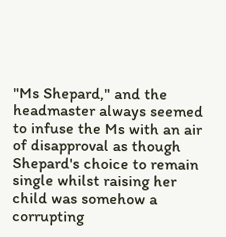"Ms Shepard," and the headmaster always seemed to infuse the Ms with an air of disapproval as though Shepard's choice to remain single whilst raising her child was somehow a corrupting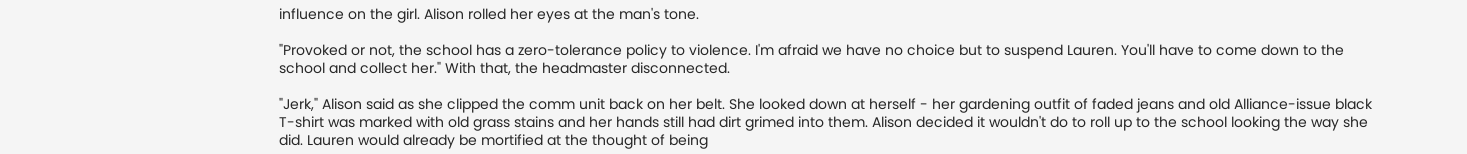influence on the girl. Alison rolled her eyes at the man's tone.

"Provoked or not, the school has a zero-tolerance policy to violence. I'm afraid we have no choice but to suspend Lauren. You'll have to come down to the school and collect her." With that, the headmaster disconnected.

"Jerk," Alison said as she clipped the comm unit back on her belt. She looked down at herself - her gardening outfit of faded jeans and old Alliance-issue black T-shirt was marked with old grass stains and her hands still had dirt grimed into them. Alison decided it wouldn't do to roll up to the school looking the way she did. Lauren would already be mortified at the thought of being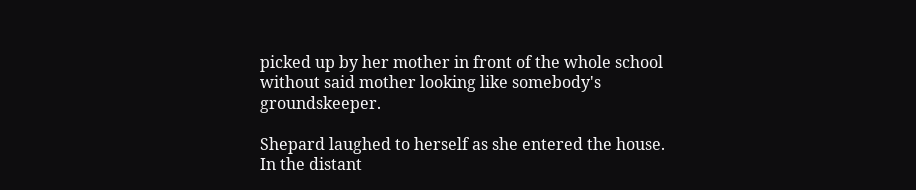picked up by her mother in front of the whole school without said mother looking like somebody's groundskeeper.

Shepard laughed to herself as she entered the house. In the distant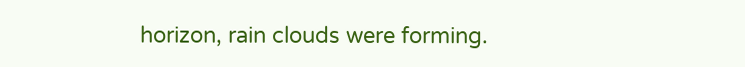horizon, rain clouds were forming.